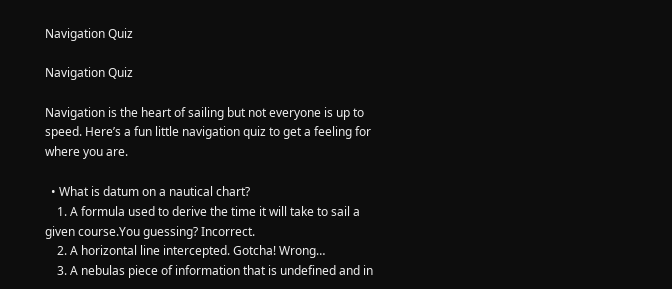Navigation Quiz

Navigation Quiz

Navigation is the heart of sailing but not everyone is up to speed. Here’s a fun little navigation quiz to get a feeling for where you are.

  • What is datum on a nautical chart?
    1. A formula used to derive the time it will take to sail a given course.You guessing? Incorrect.
    2. A horizontal line intercepted. Gotcha! Wrong…
    3. A nebulas piece of information that is undefined and in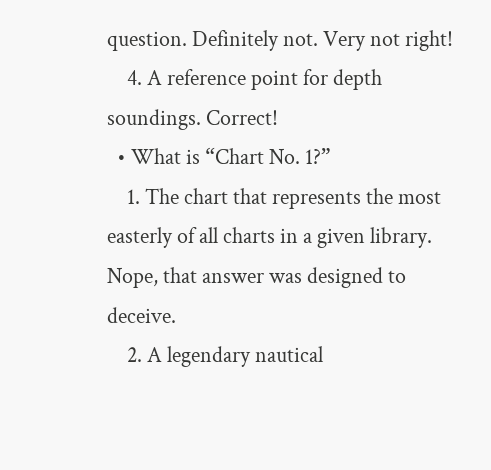question. Definitely not. Very not right!
    4. A reference point for depth soundings. Correct!
  • What is “Chart No. 1?”
    1. The chart that represents the most easterly of all charts in a given library. Nope, that answer was designed to deceive.
    2. A legendary nautical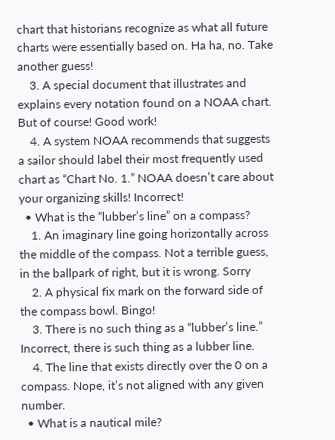chart that historians recognize as what all future charts were essentially based on. Ha ha, no. Take another guess!
    3. A special document that illustrates and explains every notation found on a NOAA chart. But of course! Good work!
    4. A system NOAA recommends that suggests a sailor should label their most frequently used chart as “Chart No. 1.” NOAA doesn’t care about your organizing skills! Incorrect!
  • What is the “lubber’s line” on a compass?
    1. An imaginary line going horizontally across the middle of the compass. Not a terrible guess, in the ballpark of right, but it is wrong. Sorry
    2. A physical fix mark on the forward side of the compass bowl. Bingo!
    3. There is no such thing as a “lubber’s line.” Incorrect, there is such thing as a lubber line.
    4. The line that exists directly over the 0 on a compass. Nope, it’s not aligned with any given number.
  • What is a nautical mile?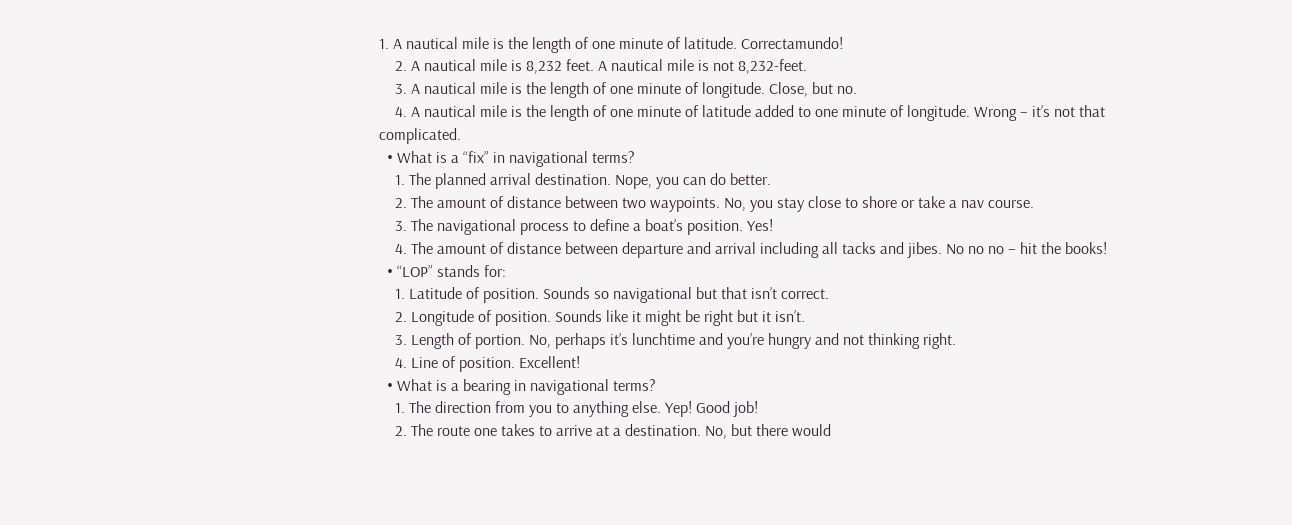1. A nautical mile is the length of one minute of latitude. Correctamundo!
    2. A nautical mile is 8,232 feet. A nautical mile is not 8,232-feet.
    3. A nautical mile is the length of one minute of longitude. Close, but no.
    4. A nautical mile is the length of one minute of latitude added to one minute of longitude. Wrong – it’s not that complicated.
  • What is a “fix” in navigational terms?
    1. The planned arrival destination. Nope, you can do better.
    2. The amount of distance between two waypoints. No, you stay close to shore or take a nav course.
    3. The navigational process to define a boat’s position. Yes!
    4. The amount of distance between departure and arrival including all tacks and jibes. No no no – hit the books!
  • “LOP” stands for:
    1. Latitude of position. Sounds so navigational but that isn’t correct.
    2. Longitude of position. Sounds like it might be right but it isn’t.
    3. Length of portion. No, perhaps it’s lunchtime and you’re hungry and not thinking right.
    4. Line of position. Excellent!
  • What is a bearing in navigational terms?
    1. The direction from you to anything else. Yep! Good job!
    2. The route one takes to arrive at a destination. No, but there would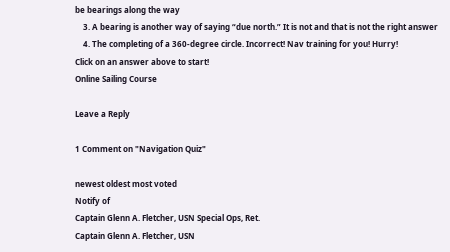be bearings along the way
    3. A bearing is another way of saying “due north.” It is not and that is not the right answer
    4. The completing of a 360-degree circle. Incorrect! Nav training for you! Hurry!
Click on an answer above to start!
Online Sailing Course

Leave a Reply

1 Comment on "Navigation Quiz"

newest oldest most voted
Notify of
Captain Glenn A. Fletcher, USN Special Ops, Ret.
Captain Glenn A. Fletcher, USN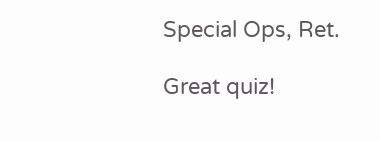Special Ops, Ret.

Great quiz!